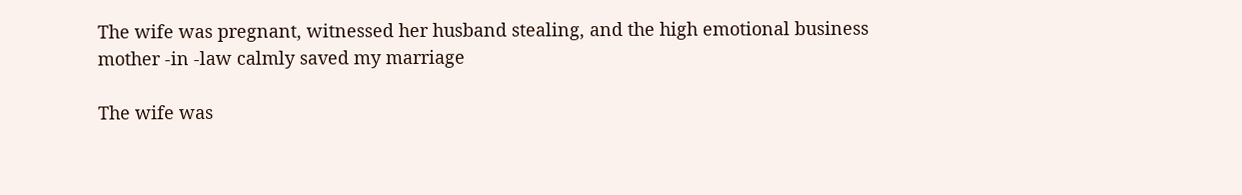The wife was pregnant, witnessed her husband stealing, and the high emotional business mother -in -law calmly saved my marriage

The wife was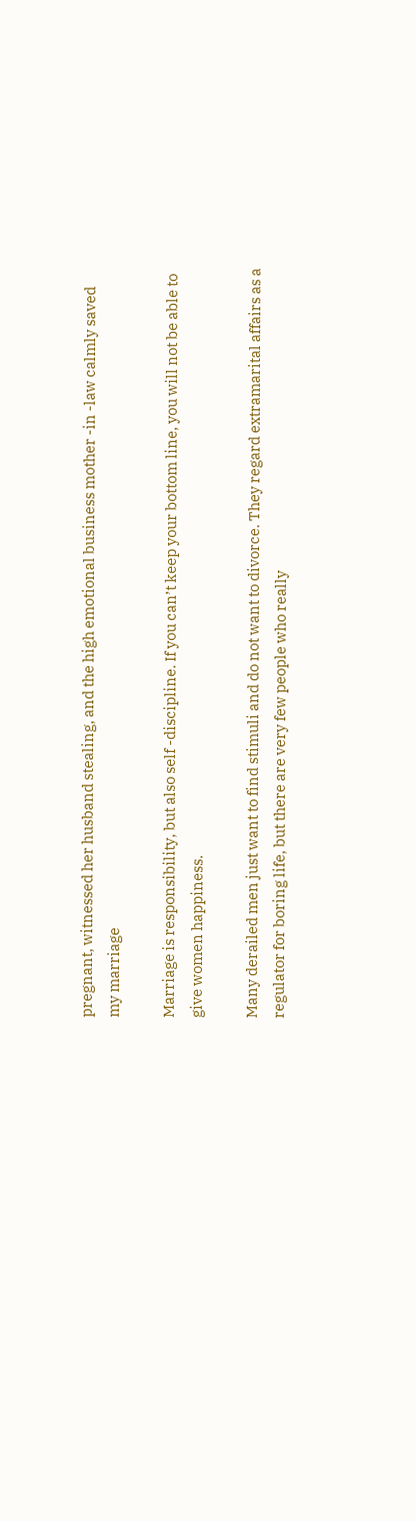pregnant, witnessed her husband stealing, and the high emotional business mother -in -law calmly saved my marriage

Marriage is responsibility, but also self -discipline. If you can’t keep your bottom line, you will not be able to give women happiness.

Many derailed men just want to find stimuli and do not want to divorce. They regard extramarital affairs as a regulator for boring life, but there are very few people who really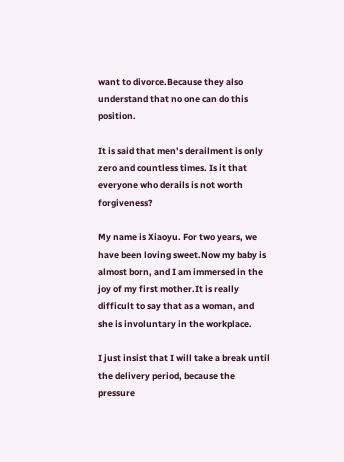want to divorce.Because they also understand that no one can do this position.

It is said that men’s derailment is only zero and countless times. Is it that everyone who derails is not worth forgiveness?

My name is Xiaoyu. For two years, we have been loving sweet.Now my baby is almost born, and I am immersed in the joy of my first mother.It is really difficult to say that as a woman, and she is involuntary in the workplace.

I just insist that I will take a break until the delivery period, because the pressure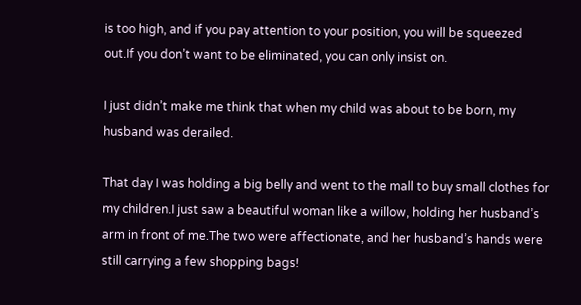is too high, and if you pay attention to your position, you will be squeezed out.If you don’t want to be eliminated, you can only insist on.

I just didn’t make me think that when my child was about to be born, my husband was derailed.

That day I was holding a big belly and went to the mall to buy small clothes for my children.I just saw a beautiful woman like a willow, holding her husband’s arm in front of me.The two were affectionate, and her husband’s hands were still carrying a few shopping bags!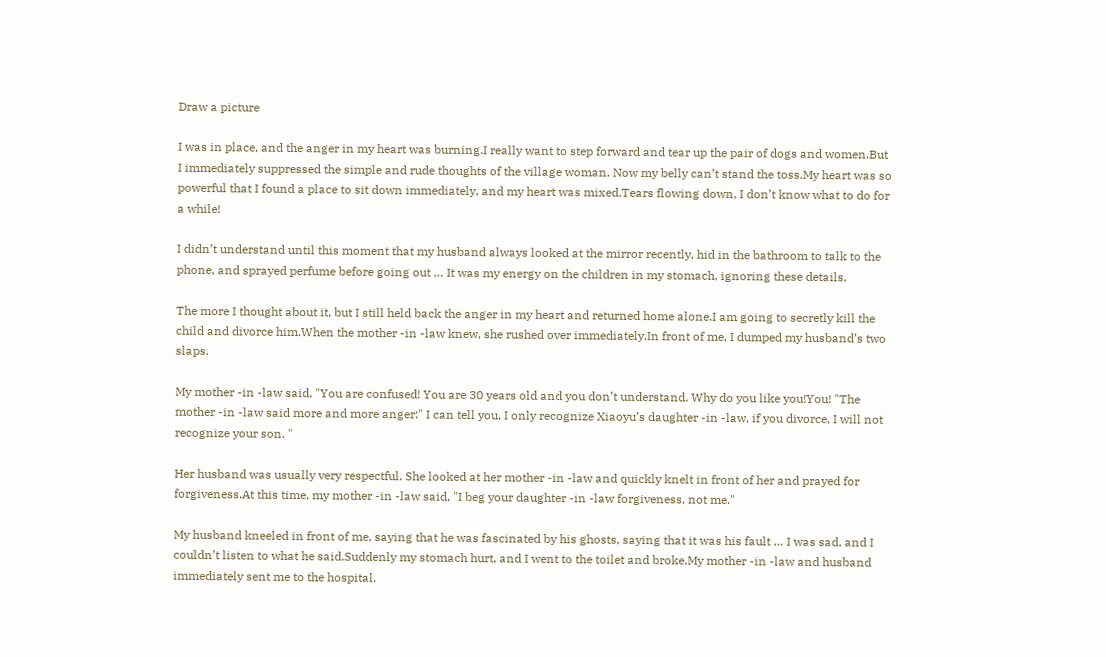Draw a picture

I was in place, and the anger in my heart was burning.I really want to step forward and tear up the pair of dogs and women.But I immediately suppressed the simple and rude thoughts of the village woman. Now my belly can’t stand the toss.My heart was so powerful that I found a place to sit down immediately, and my heart was mixed.Tears flowing down, I don’t know what to do for a while!

I didn’t understand until this moment that my husband always looked at the mirror recently, hid in the bathroom to talk to the phone, and sprayed perfume before going out … It was my energy on the children in my stomach, ignoring these details.

The more I thought about it, but I still held back the anger in my heart and returned home alone.I am going to secretly kill the child and divorce him.When the mother -in -law knew, she rushed over immediately.In front of me, I dumped my husband’s two slaps.

My mother -in -law said, "You are confused! You are 30 years old and you don’t understand. Why do you like you!You! "The mother -in -law said more and more anger:" I can tell you, I only recognize Xiaoyu’s daughter -in -law, if you divorce, I will not recognize your son. "

Her husband was usually very respectful. She looked at her mother -in -law and quickly knelt in front of her and prayed for forgiveness.At this time, my mother -in -law said, "I beg your daughter -in -law forgiveness, not me."

My husband kneeled in front of me, saying that he was fascinated by his ghosts, saying that it was his fault … I was sad, and I couldn’t listen to what he said.Suddenly my stomach hurt, and I went to the toilet and broke.My mother -in -law and husband immediately sent me to the hospital.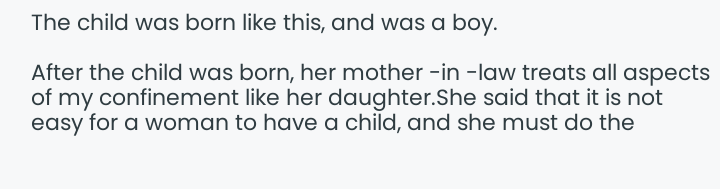The child was born like this, and was a boy.

After the child was born, her mother -in -law treats all aspects of my confinement like her daughter.She said that it is not easy for a woman to have a child, and she must do the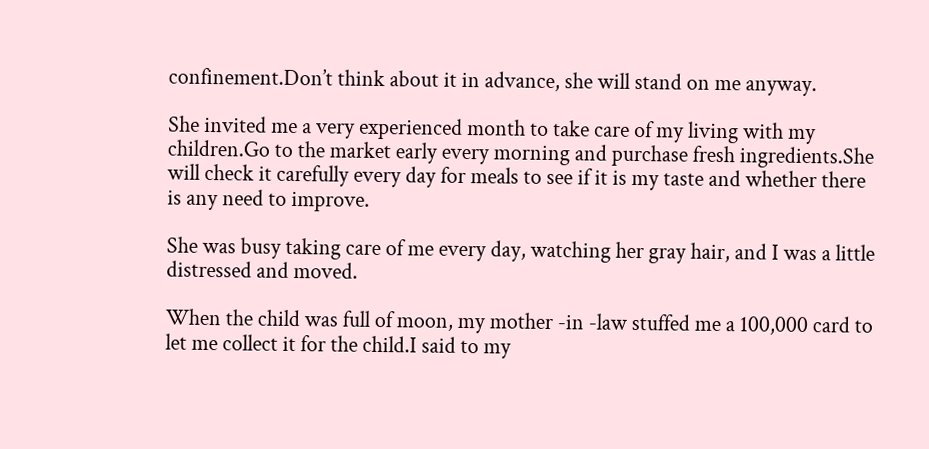confinement.Don’t think about it in advance, she will stand on me anyway.

She invited me a very experienced month to take care of my living with my children.Go to the market early every morning and purchase fresh ingredients.She will check it carefully every day for meals to see if it is my taste and whether there is any need to improve.

She was busy taking care of me every day, watching her gray hair, and I was a little distressed and moved.

When the child was full of moon, my mother -in -law stuffed me a 100,000 card to let me collect it for the child.I said to my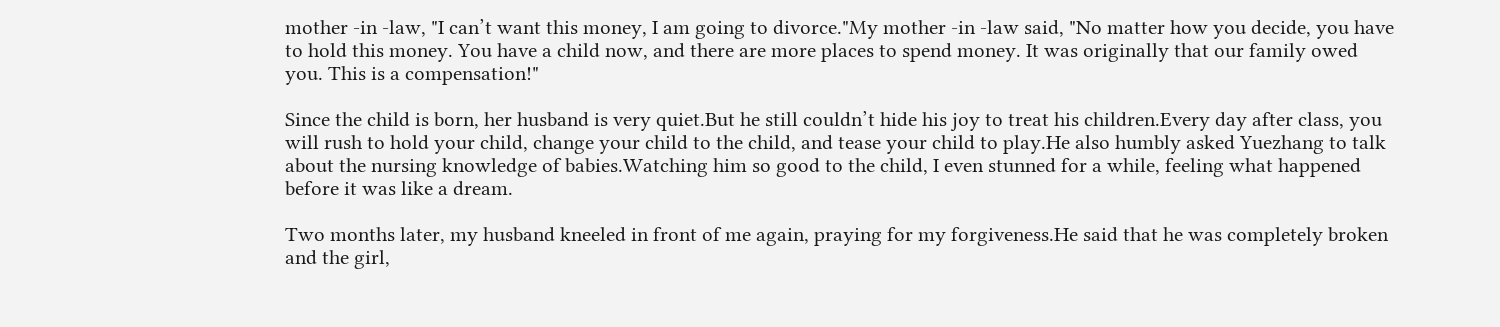mother -in -law, "I can’t want this money, I am going to divorce."My mother -in -law said, "No matter how you decide, you have to hold this money. You have a child now, and there are more places to spend money. It was originally that our family owed you. This is a compensation!"

Since the child is born, her husband is very quiet.But he still couldn’t hide his joy to treat his children.Every day after class, you will rush to hold your child, change your child to the child, and tease your child to play.He also humbly asked Yuezhang to talk about the nursing knowledge of babies.Watching him so good to the child, I even stunned for a while, feeling what happened before it was like a dream.

Two months later, my husband kneeled in front of me again, praying for my forgiveness.He said that he was completely broken and the girl,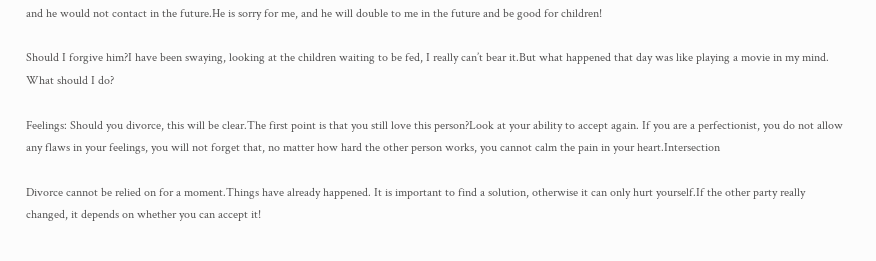and he would not contact in the future.He is sorry for me, and he will double to me in the future and be good for children!

Should I forgive him?I have been swaying, looking at the children waiting to be fed, I really can’t bear it.But what happened that day was like playing a movie in my mind. What should I do?

Feelings: Should you divorce, this will be clear.The first point is that you still love this person?Look at your ability to accept again. If you are a perfectionist, you do not allow any flaws in your feelings, you will not forget that, no matter how hard the other person works, you cannot calm the pain in your heart.Intersection

Divorce cannot be relied on for a moment.Things have already happened. It is important to find a solution, otherwise it can only hurt yourself.If the other party really changed, it depends on whether you can accept it!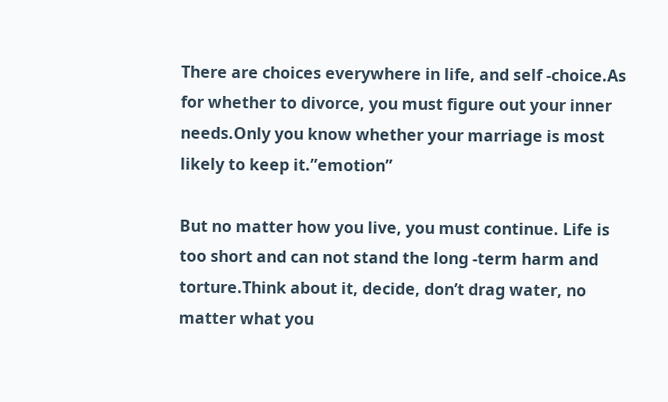There are choices everywhere in life, and self -choice.As for whether to divorce, you must figure out your inner needs.Only you know whether your marriage is most likely to keep it.”emotion”

But no matter how you live, you must continue. Life is too short and can not stand the long -term harm and torture.Think about it, decide, don’t drag water, no matter what you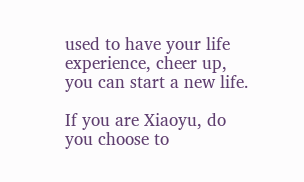used to have your life experience, cheer up, you can start a new life.

If you are Xiaoyu, do you choose to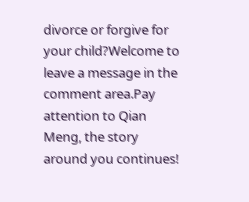divorce or forgive for your child?Welcome to leave a message in the comment area.Pay attention to Qian Meng, the story around you continues!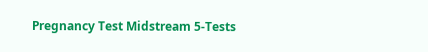Pregnancy Test Midstream 5-Tests